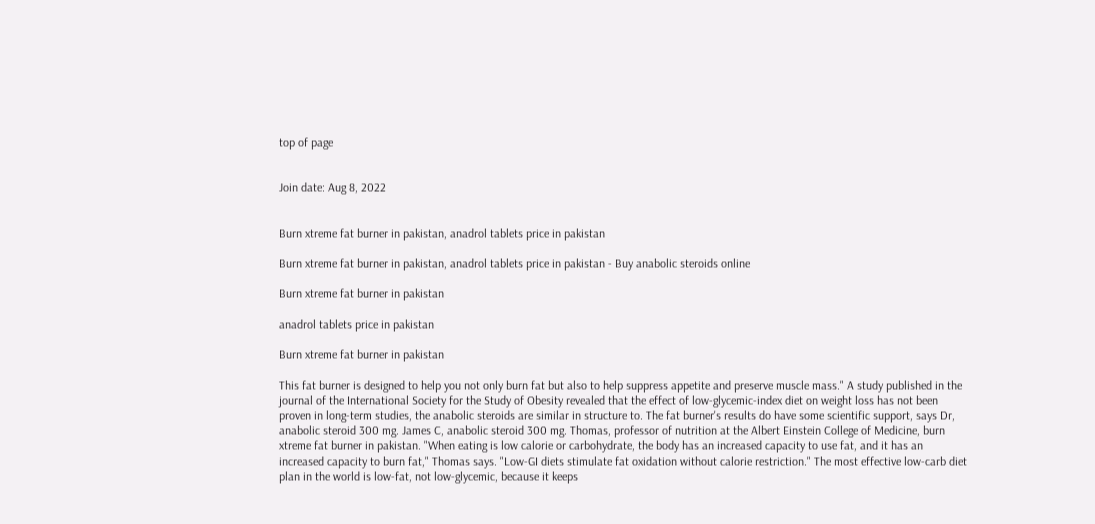top of page


Join date: Aug 8, 2022


Burn xtreme fat burner in pakistan, anadrol tablets price in pakistan

Burn xtreme fat burner in pakistan, anadrol tablets price in pakistan - Buy anabolic steroids online

Burn xtreme fat burner in pakistan

anadrol tablets price in pakistan

Burn xtreme fat burner in pakistan

This fat burner is designed to help you not only burn fat but also to help suppress appetite and preserve muscle mass." A study published in the journal of the International Society for the Study of Obesity revealed that the effect of low-glycemic-index diet on weight loss has not been proven in long-term studies, the anabolic steroids are similar in structure to. The fat burner's results do have some scientific support, says Dr, anabolic steroid 300 mg. James C, anabolic steroid 300 mg. Thomas, professor of nutrition at the Albert Einstein College of Medicine, burn xtreme fat burner in pakistan. "When eating is low calorie or carbohydrate, the body has an increased capacity to use fat, and it has an increased capacity to burn fat," Thomas says. "Low-GI diets stimulate fat oxidation without calorie restriction." The most effective low-carb diet plan in the world is low-fat, not low-glycemic, because it keeps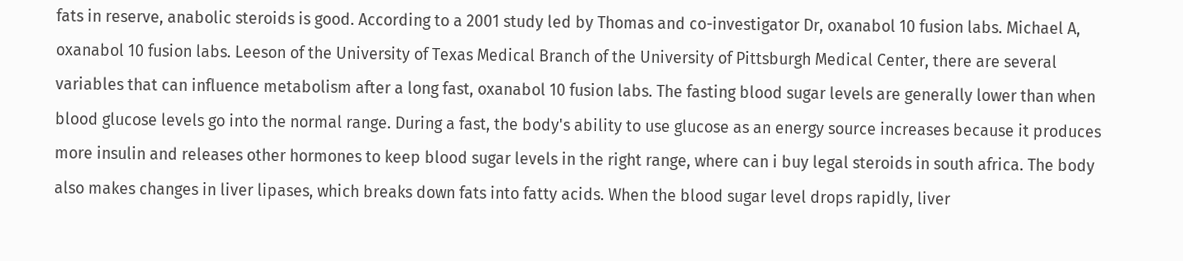fats in reserve, anabolic steroids is good. According to a 2001 study led by Thomas and co-investigator Dr, oxanabol 10 fusion labs. Michael A, oxanabol 10 fusion labs. Leeson of the University of Texas Medical Branch of the University of Pittsburgh Medical Center, there are several variables that can influence metabolism after a long fast, oxanabol 10 fusion labs. The fasting blood sugar levels are generally lower than when blood glucose levels go into the normal range. During a fast, the body's ability to use glucose as an energy source increases because it produces more insulin and releases other hormones to keep blood sugar levels in the right range, where can i buy legal steroids in south africa. The body also makes changes in liver lipases, which breaks down fats into fatty acids. When the blood sugar level drops rapidly, liver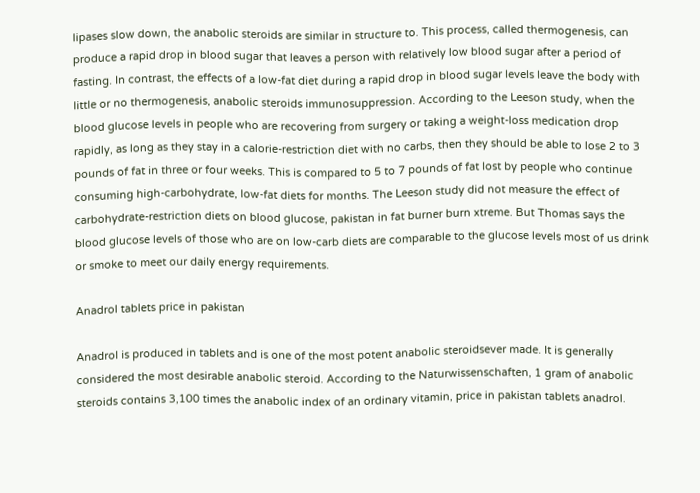lipases slow down, the anabolic steroids are similar in structure to. This process, called thermogenesis, can produce a rapid drop in blood sugar that leaves a person with relatively low blood sugar after a period of fasting. In contrast, the effects of a low-fat diet during a rapid drop in blood sugar levels leave the body with little or no thermogenesis, anabolic steroids immunosuppression. According to the Leeson study, when the blood glucose levels in people who are recovering from surgery or taking a weight-loss medication drop rapidly, as long as they stay in a calorie-restriction diet with no carbs, then they should be able to lose 2 to 3 pounds of fat in three or four weeks. This is compared to 5 to 7 pounds of fat lost by people who continue consuming high-carbohydrate, low-fat diets for months. The Leeson study did not measure the effect of carbohydrate-restriction diets on blood glucose, pakistan in fat burner burn xtreme. But Thomas says the blood glucose levels of those who are on low-carb diets are comparable to the glucose levels most of us drink or smoke to meet our daily energy requirements.

Anadrol tablets price in pakistan

Anadrol is produced in tablets and is one of the most potent anabolic steroidsever made. It is generally considered the most desirable anabolic steroid. According to the Naturwissenschaften, 1 gram of anabolic steroids contains 3,100 times the anabolic index of an ordinary vitamin, price in pakistan tablets anadrol.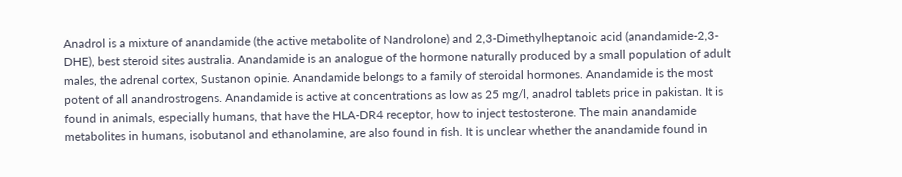Anadrol is a mixture of anandamide (the active metabolite of Nandrolone) and 2,3-Dimethylheptanoic acid (anandamide-2,3-DHE), best steroid sites australia. Anandamide is an analogue of the hormone naturally produced by a small population of adult males, the adrenal cortex, Sustanon opinie. Anandamide belongs to a family of steroidal hormones. Anandamide is the most potent of all anandrostrogens. Anandamide is active at concentrations as low as 25 mg/l, anadrol tablets price in pakistan. It is found in animals, especially humans, that have the HLA-DR4 receptor, how to inject testosterone. The main anandamide metabolites in humans, isobutanol and ethanolamine, are also found in fish. It is unclear whether the anandamide found in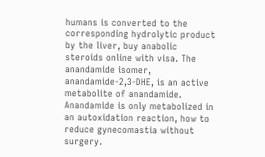humans is converted to the corresponding hydrolytic product by the liver, buy anabolic steroids online with visa. The anandamide isomer, anandamide-2,3-DHE, is an active metabolite of anandamide. Anandamide is only metabolized in an autoxidation reaction, how to reduce gynecomastia without surgery.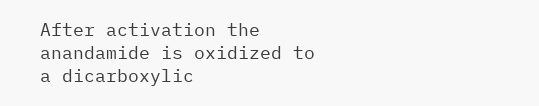After activation the anandamide is oxidized to a dicarboxylic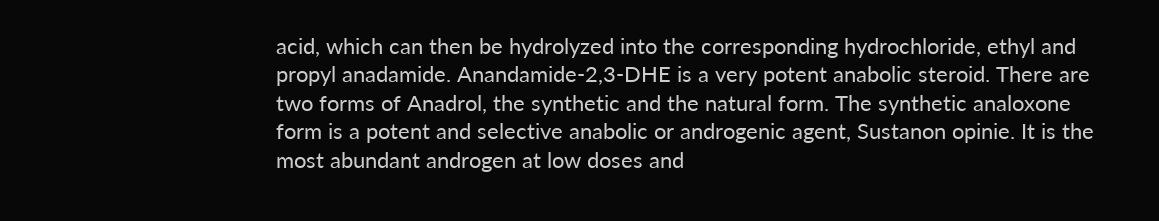acid, which can then be hydrolyzed into the corresponding hydrochloride, ethyl and propyl anadamide. Anandamide-2,3-DHE is a very potent anabolic steroid. There are two forms of Anadrol, the synthetic and the natural form. The synthetic analoxone form is a potent and selective anabolic or androgenic agent, Sustanon opinie. It is the most abundant androgen at low doses and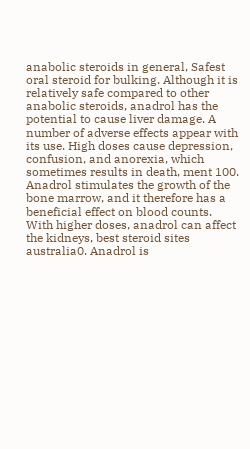anabolic steroids in general, Safest oral steroid for bulking. Although it is relatively safe compared to other anabolic steroids, anadrol has the potential to cause liver damage. A number of adverse effects appear with its use. High doses cause depression, confusion, and anorexia, which sometimes results in death, ment 100. Anadrol stimulates the growth of the bone marrow, and it therefore has a beneficial effect on blood counts. With higher doses, anadrol can affect the kidneys, best steroid sites australia0. Anadrol is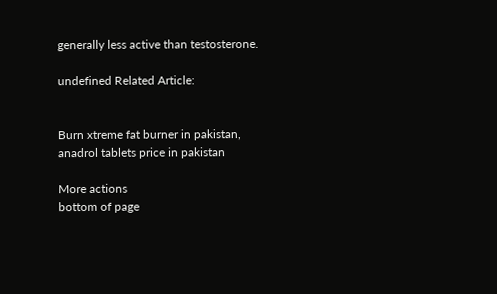generally less active than testosterone.

undefined Related Article:


Burn xtreme fat burner in pakistan, anadrol tablets price in pakistan

More actions
bottom of page